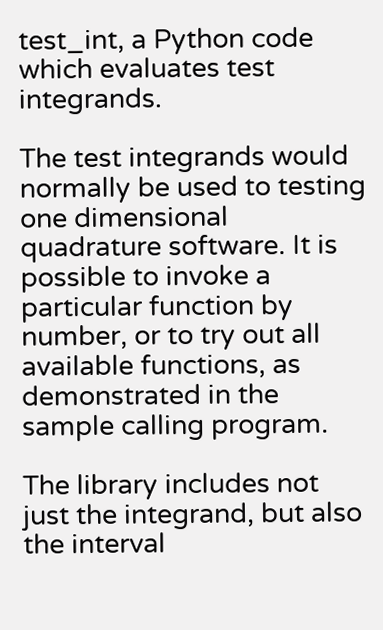test_int, a Python code which evaluates test integrands.

The test integrands would normally be used to testing one dimensional quadrature software. It is possible to invoke a particular function by number, or to try out all available functions, as demonstrated in the sample calling program.

The library includes not just the integrand, but also the interval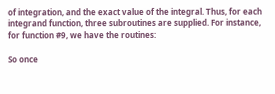of integration, and the exact value of the integral. Thus, for each integrand function, three subroutines are supplied. For instance, for function #9, we have the routines:

So once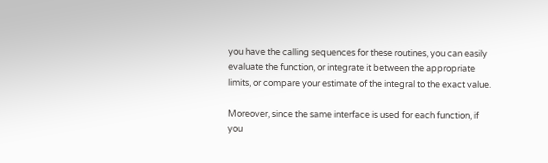you have the calling sequences for these routines, you can easily evaluate the function, or integrate it between the appropriate limits, or compare your estimate of the integral to the exact value.

Moreover, since the same interface is used for each function, if you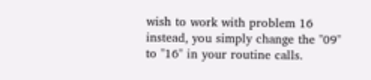wish to work with problem 16 instead, you simply change the "09" to "16" in your routine calls.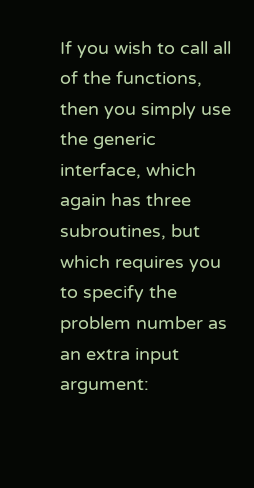If you wish to call all of the functions, then you simply use the generic interface, which again has three subroutines, but which requires you to specify the problem number as an extra input argument: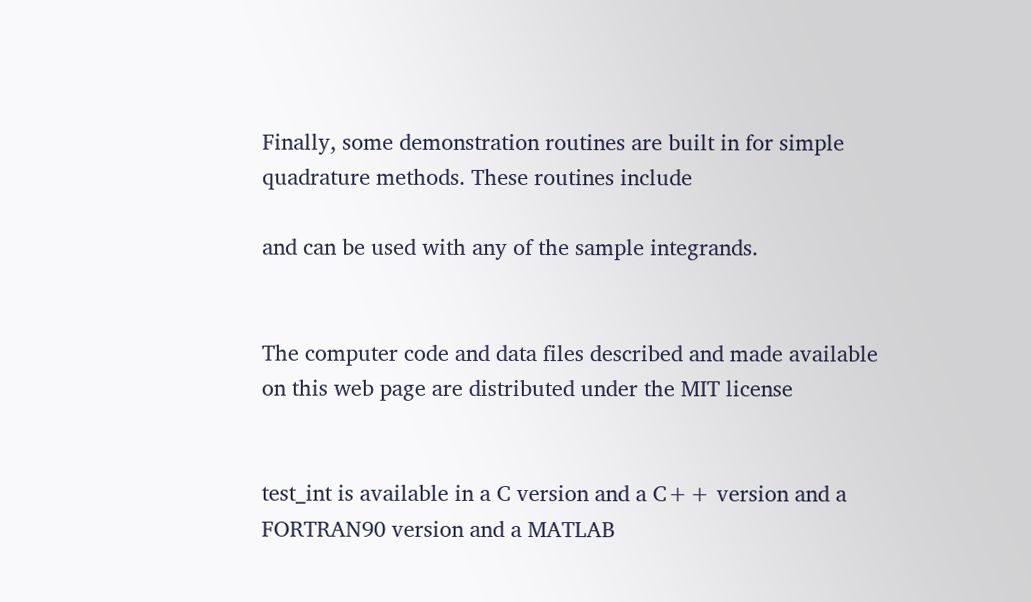Finally, some demonstration routines are built in for simple quadrature methods. These routines include

and can be used with any of the sample integrands.


The computer code and data files described and made available on this web page are distributed under the MIT license


test_int is available in a C version and a C++ version and a FORTRAN90 version and a MATLAB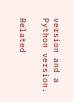version and a Python version.

Related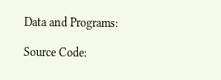Data and Programs:

Source Code: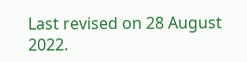Last revised on 28 August 2022.